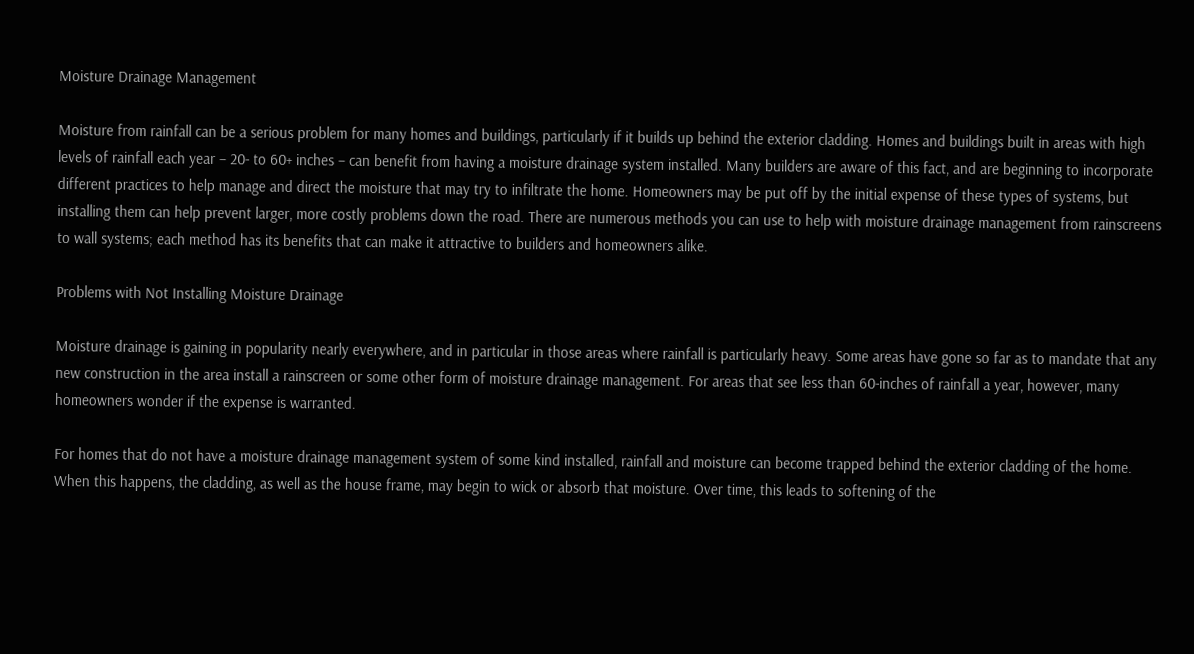Moisture Drainage Management

Moisture from rainfall can be a serious problem for many homes and buildings, particularly if it builds up behind the exterior cladding. Homes and buildings built in areas with high levels of rainfall each year – 20- to 60+ inches – can benefit from having a moisture drainage system installed. Many builders are aware of this fact, and are beginning to incorporate different practices to help manage and direct the moisture that may try to infiltrate the home. Homeowners may be put off by the initial expense of these types of systems, but installing them can help prevent larger, more costly problems down the road. There are numerous methods you can use to help with moisture drainage management from rainscreens to wall systems; each method has its benefits that can make it attractive to builders and homeowners alike.

Problems with Not Installing Moisture Drainage

Moisture drainage is gaining in popularity nearly everywhere, and in particular in those areas where rainfall is particularly heavy. Some areas have gone so far as to mandate that any new construction in the area install a rainscreen or some other form of moisture drainage management. For areas that see less than 60-inches of rainfall a year, however, many homeowners wonder if the expense is warranted.

For homes that do not have a moisture drainage management system of some kind installed, rainfall and moisture can become trapped behind the exterior cladding of the home. When this happens, the cladding, as well as the house frame, may begin to wick or absorb that moisture. Over time, this leads to softening of the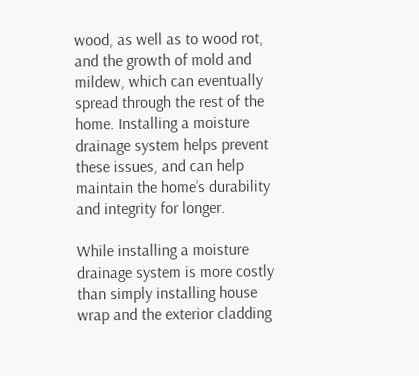wood, as well as to wood rot, and the growth of mold and mildew, which can eventually spread through the rest of the home. Installing a moisture drainage system helps prevent these issues, and can help maintain the home’s durability and integrity for longer.

While installing a moisture drainage system is more costly than simply installing house wrap and the exterior cladding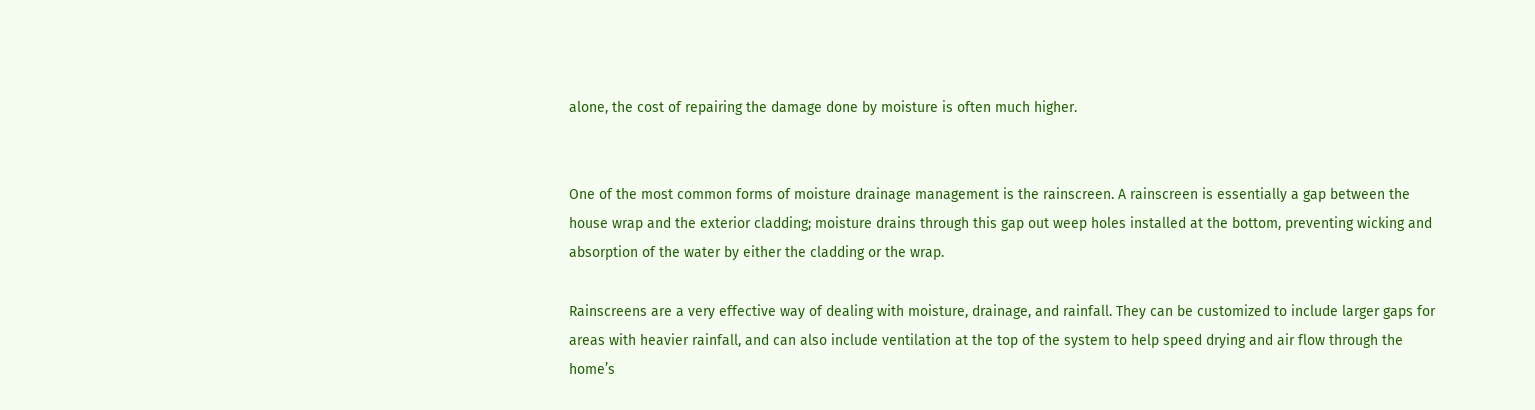alone, the cost of repairing the damage done by moisture is often much higher.


One of the most common forms of moisture drainage management is the rainscreen. A rainscreen is essentially a gap between the house wrap and the exterior cladding; moisture drains through this gap out weep holes installed at the bottom, preventing wicking and absorption of the water by either the cladding or the wrap.

Rainscreens are a very effective way of dealing with moisture, drainage, and rainfall. They can be customized to include larger gaps for areas with heavier rainfall, and can also include ventilation at the top of the system to help speed drying and air flow through the home’s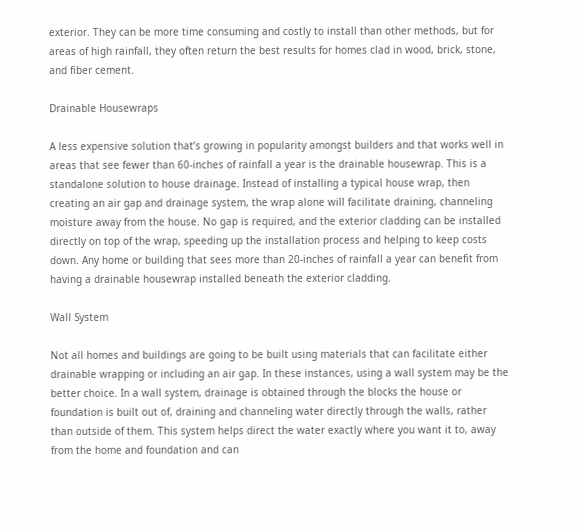exterior. They can be more time consuming and costly to install than other methods, but for areas of high rainfall, they often return the best results for homes clad in wood, brick, stone, and fiber cement.

Drainable Housewraps

A less expensive solution that’s growing in popularity amongst builders and that works well in areas that see fewer than 60-inches of rainfall a year is the drainable housewrap. This is a standalone solution to house drainage. Instead of installing a typical house wrap, then creating an air gap and drainage system, the wrap alone will facilitate draining, channeling moisture away from the house. No gap is required, and the exterior cladding can be installed directly on top of the wrap, speeding up the installation process and helping to keep costs down. Any home or building that sees more than 20-inches of rainfall a year can benefit from having a drainable housewrap installed beneath the exterior cladding.

Wall System

Not all homes and buildings are going to be built using materials that can facilitate either drainable wrapping or including an air gap. In these instances, using a wall system may be the better choice. In a wall system, drainage is obtained through the blocks the house or foundation is built out of, draining and channeling water directly through the walls, rather than outside of them. This system helps direct the water exactly where you want it to, away from the home and foundation and can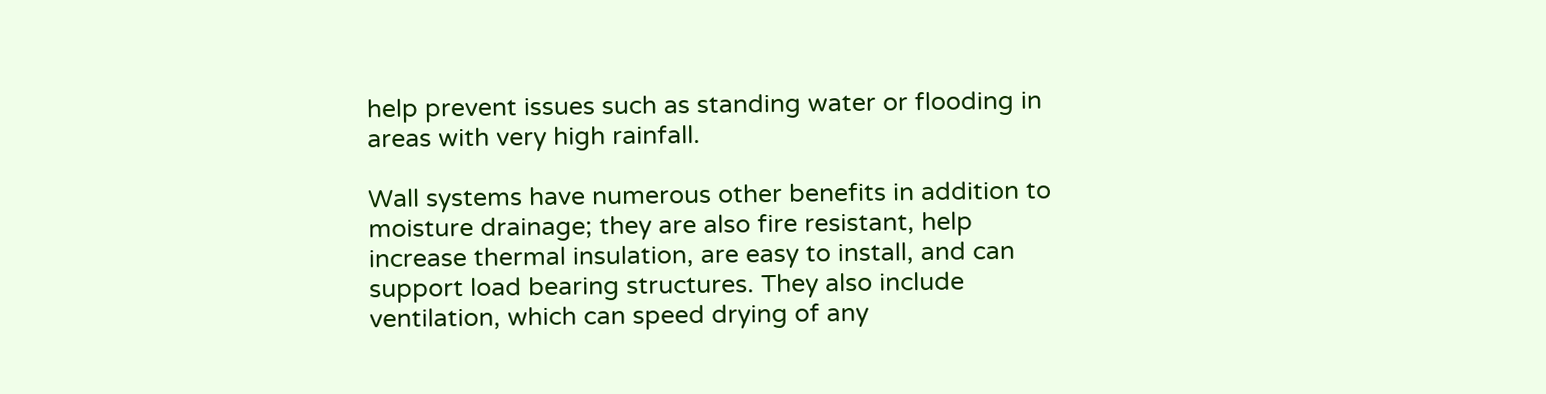help prevent issues such as standing water or flooding in areas with very high rainfall.

Wall systems have numerous other benefits in addition to moisture drainage; they are also fire resistant, help increase thermal insulation, are easy to install, and can support load bearing structures. They also include ventilation, which can speed drying of any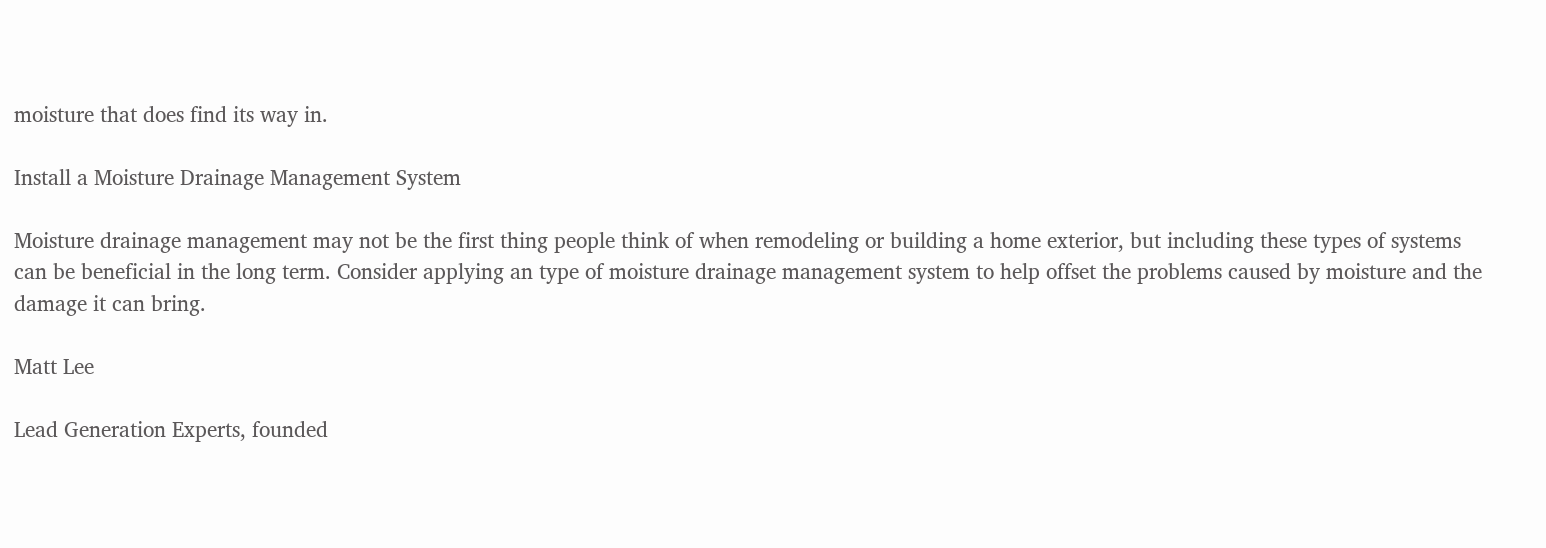moisture that does find its way in.

Install a Moisture Drainage Management System

Moisture drainage management may not be the first thing people think of when remodeling or building a home exterior, but including these types of systems can be beneficial in the long term. Consider applying an type of moisture drainage management system to help offset the problems caused by moisture and the damage it can bring.

Matt Lee

Lead Generation Experts, founded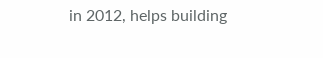in 2012, helps building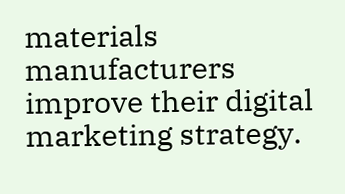materials manufacturers improve their digital marketing strategy.